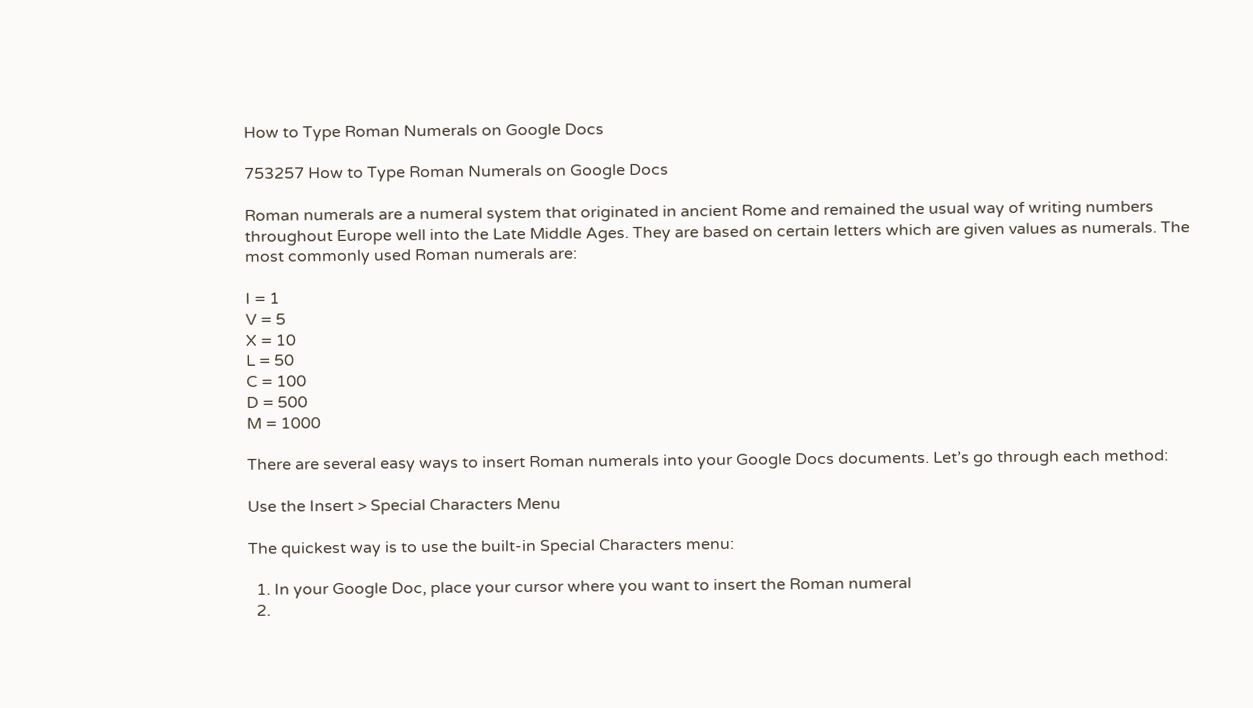How to Type Roman Numerals on Google Docs

753257 How to Type Roman Numerals on Google Docs

Roman numerals are a numeral system that originated in ancient Rome and remained the usual way of writing numbers throughout Europe well into the Late Middle Ages. They are based on certain letters which are given values as numerals. The most commonly used Roman numerals are:

I = 1
V = 5
X = 10
L = 50
C = 100
D = 500
M = 1000

There are several easy ways to insert Roman numerals into your Google Docs documents. Let’s go through each method:

Use the Insert > Special Characters Menu

The quickest way is to use the built-in Special Characters menu:

  1. In your Google Doc, place your cursor where you want to insert the Roman numeral
  2.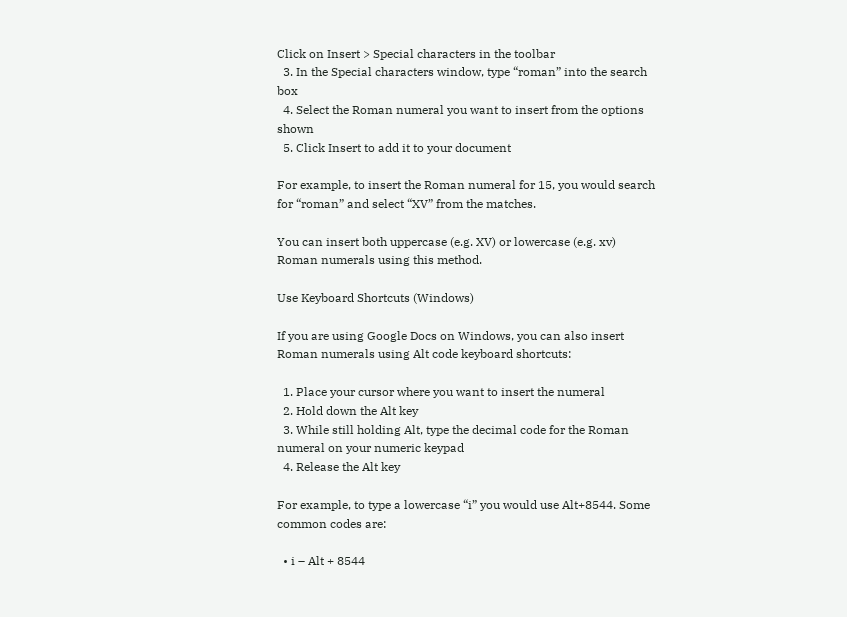Click on Insert > Special characters in the toolbar
  3. In the Special characters window, type “roman” into the search box
  4. Select the Roman numeral you want to insert from the options shown
  5. Click Insert to add it to your document

For example, to insert the Roman numeral for 15, you would search for “roman” and select “XV” from the matches.

You can insert both uppercase (e.g. XV) or lowercase (e.g. xv) Roman numerals using this method.

Use Keyboard Shortcuts (Windows)

If you are using Google Docs on Windows, you can also insert Roman numerals using Alt code keyboard shortcuts:

  1. Place your cursor where you want to insert the numeral
  2. Hold down the Alt key
  3. While still holding Alt, type the decimal code for the Roman numeral on your numeric keypad
  4. Release the Alt key

For example, to type a lowercase “i” you would use Alt+8544. Some common codes are:

  • i – Alt + 8544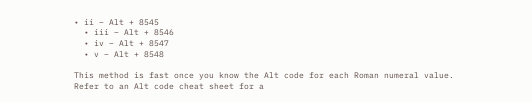• ii – Alt + 8545
  • iii – Alt + 8546
  • iv – Alt + 8547
  • v – Alt + 8548

This method is fast once you know the Alt code for each Roman numeral value. Refer to an Alt code cheat sheet for a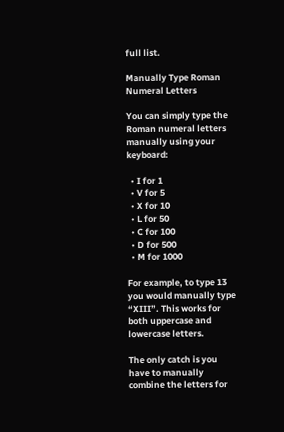full list.

Manually Type Roman Numeral Letters

You can simply type the Roman numeral letters manually using your keyboard:

  • I for 1
  • V for 5
  • X for 10
  • L for 50
  • C for 100
  • D for 500
  • M for 1000

For example, to type 13 you would manually type “XIII”. This works for both uppercase and lowercase letters.

The only catch is you have to manually combine the letters for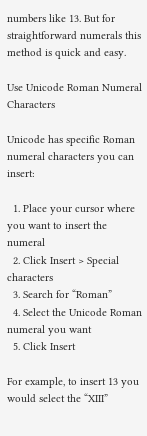numbers like 13. But for straightforward numerals this method is quick and easy.

Use Unicode Roman Numeral Characters

Unicode has specific Roman numeral characters you can insert:

  1. Place your cursor where you want to insert the numeral
  2. Click Insert > Special characters
  3. Search for “Roman”
  4. Select the Unicode Roman numeral you want
  5. Click Insert

For example, to insert 13 you would select the “XIII”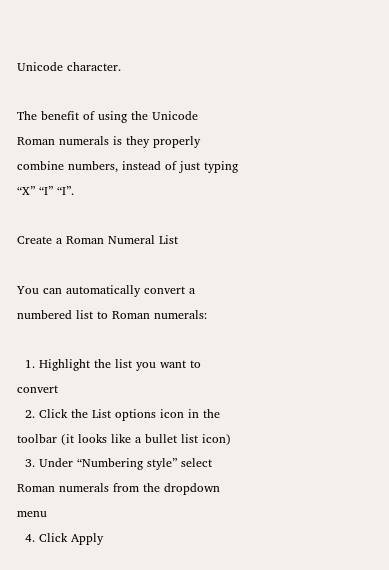Unicode character.

The benefit of using the Unicode Roman numerals is they properly combine numbers, instead of just typing “X” “I” “I”.

Create a Roman Numeral List

You can automatically convert a numbered list to Roman numerals:

  1. Highlight the list you want to convert
  2. Click the List options icon in the toolbar (it looks like a bullet list icon)
  3. Under “Numbering style” select Roman numerals from the dropdown menu
  4. Click Apply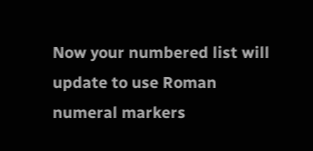Now your numbered list will update to use Roman numeral markers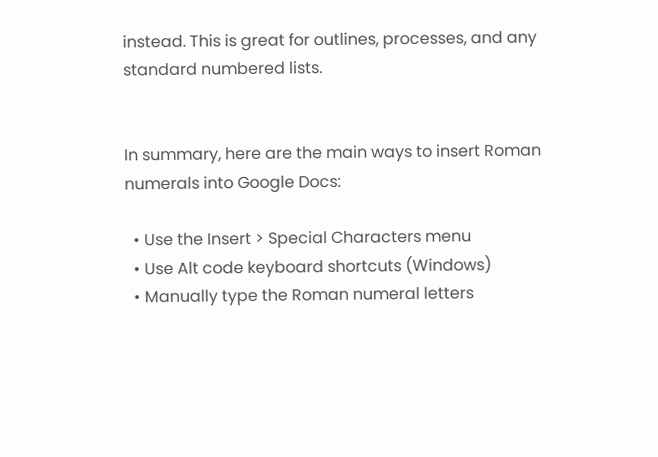instead. This is great for outlines, processes, and any standard numbered lists.


In summary, here are the main ways to insert Roman numerals into Google Docs:

  • Use the Insert > Special Characters menu
  • Use Alt code keyboard shortcuts (Windows)
  • Manually type the Roman numeral letters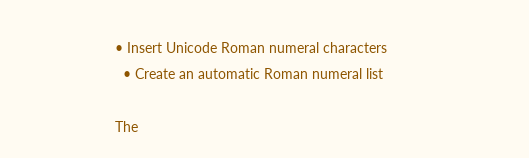• Insert Unicode Roman numeral characters
  • Create an automatic Roman numeral list

The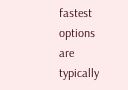fastest options are typically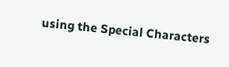using the Special Characters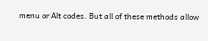menu or Alt codes. But all of these methods allow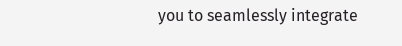you to seamlessly integrate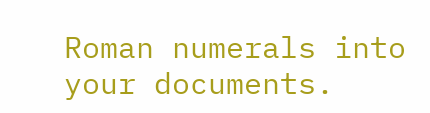Roman numerals into your documents.